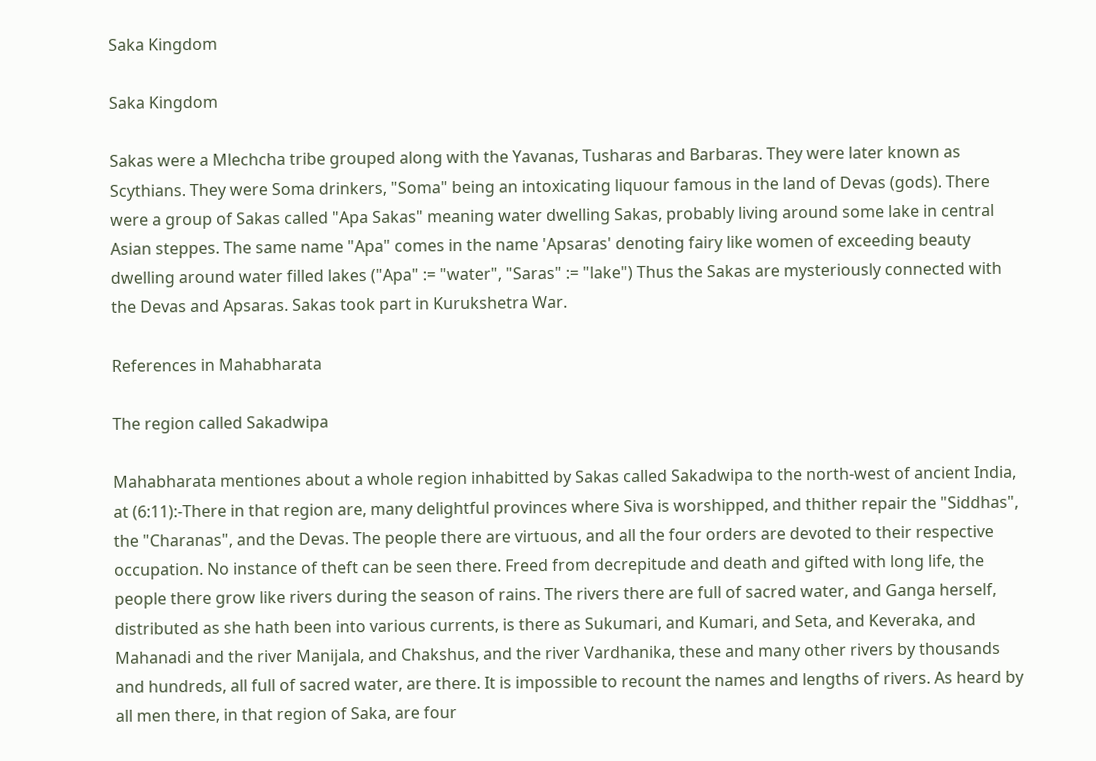Saka Kingdom

Saka Kingdom

Sakas were a Mlechcha tribe grouped along with the Yavanas, Tusharas and Barbaras. They were later known as Scythians. They were Soma drinkers, "Soma" being an intoxicating liquour famous in the land of Devas (gods). There were a group of Sakas called "Apa Sakas" meaning water dwelling Sakas, probably living around some lake in central Asian steppes. The same name "Apa" comes in the name 'Apsaras' denoting fairy like women of exceeding beauty dwelling around water filled lakes ("Apa" := "water", "Saras" := "lake") Thus the Sakas are mysteriously connected with the Devas and Apsaras. Sakas took part in Kurukshetra War.

References in Mahabharata

The region called Sakadwipa

Mahabharata mentiones about a whole region inhabitted by Sakas called Sakadwipa to the north-west of ancient India, at (6:11):-There in that region are, many delightful provinces where Siva is worshipped, and thither repair the "Siddhas", the "Charanas", and the Devas. The people there are virtuous, and all the four orders are devoted to their respective occupation. No instance of theft can be seen there. Freed from decrepitude and death and gifted with long life, the people there grow like rivers during the season of rains. The rivers there are full of sacred water, and Ganga herself, distributed as she hath been into various currents, is there as Sukumari, and Kumari, and Seta, and Keveraka, and Mahanadi and the river Manijala, and Chakshus, and the river Vardhanika, these and many other rivers by thousands and hundreds, all full of sacred water, are there. It is impossible to recount the names and lengths of rivers. As heard by all men there, in that region of Saka, are four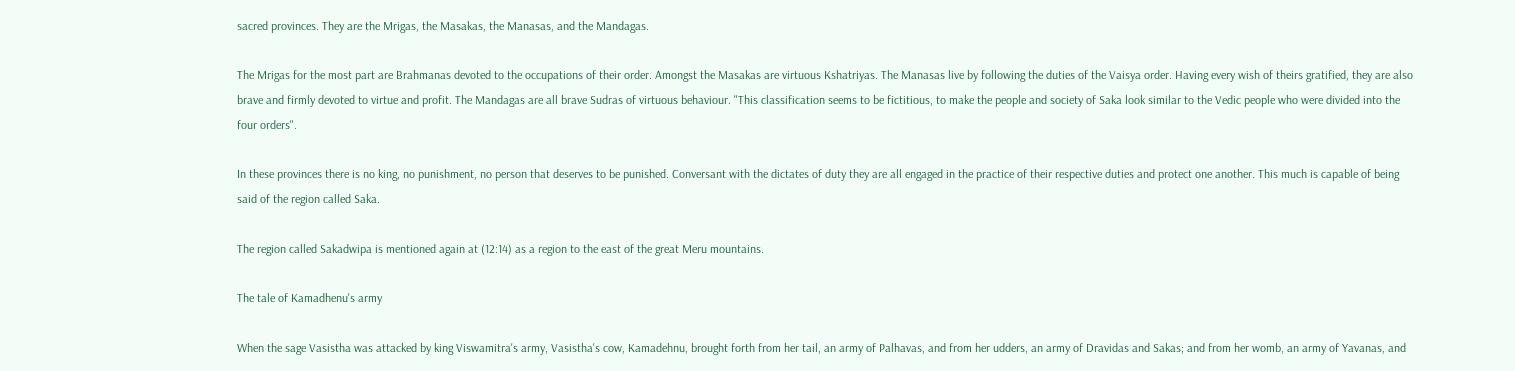sacred provinces. They are the Mrigas, the Masakas, the Manasas, and the Mandagas.

The Mrigas for the most part are Brahmanas devoted to the occupations of their order. Amongst the Masakas are virtuous Kshatriyas. The Manasas live by following the duties of the Vaisya order. Having every wish of theirs gratified, they are also brave and firmly devoted to virtue and profit. The Mandagas are all brave Sudras of virtuous behaviour. "This classification seems to be fictitious, to make the people and society of Saka look similar to the Vedic people who were divided into the four orders".

In these provinces there is no king, no punishment, no person that deserves to be punished. Conversant with the dictates of duty they are all engaged in the practice of their respective duties and protect one another. This much is capable of being said of the region called Saka.

The region called Sakadwipa is mentioned again at (12:14) as a region to the east of the great Meru mountains.

The tale of Kamadhenu's army

When the sage Vasistha was attacked by king Viswamitra's army, Vasistha's cow, Kamadehnu, brought forth from her tail, an army of Palhavas, and from her udders, an army of Dravidas and Sakas; and from her womb, an army of Yavanas, and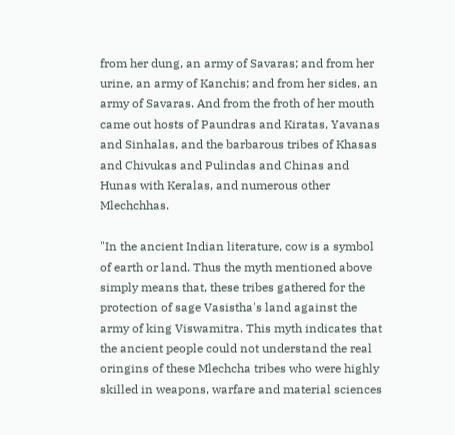from her dung, an army of Savaras; and from her urine, an army of Kanchis; and from her sides, an army of Savaras. And from the froth of her mouth came out hosts of Paundras and Kiratas, Yavanas and Sinhalas, and the barbarous tribes of Khasas and Chivukas and Pulindas and Chinas and Hunas with Keralas, and numerous other Mlechchhas.

"In the ancient Indian literature, cow is a symbol of earth or land. Thus the myth mentioned above simply means that, these tribes gathered for the protection of sage Vasistha's land against the army of king Viswamitra. This myth indicates that the ancient people could not understand the real oringins of these Mlechcha tribes who were highly skilled in weapons, warfare and material sciences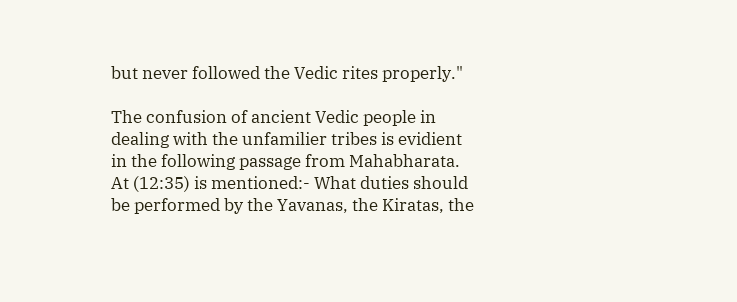but never followed the Vedic rites properly."

The confusion of ancient Vedic people in dealing with the unfamilier tribes is evidient in the following passage from Mahabharata. At (12:35) is mentioned:- What duties should be performed by the Yavanas, the Kiratas, the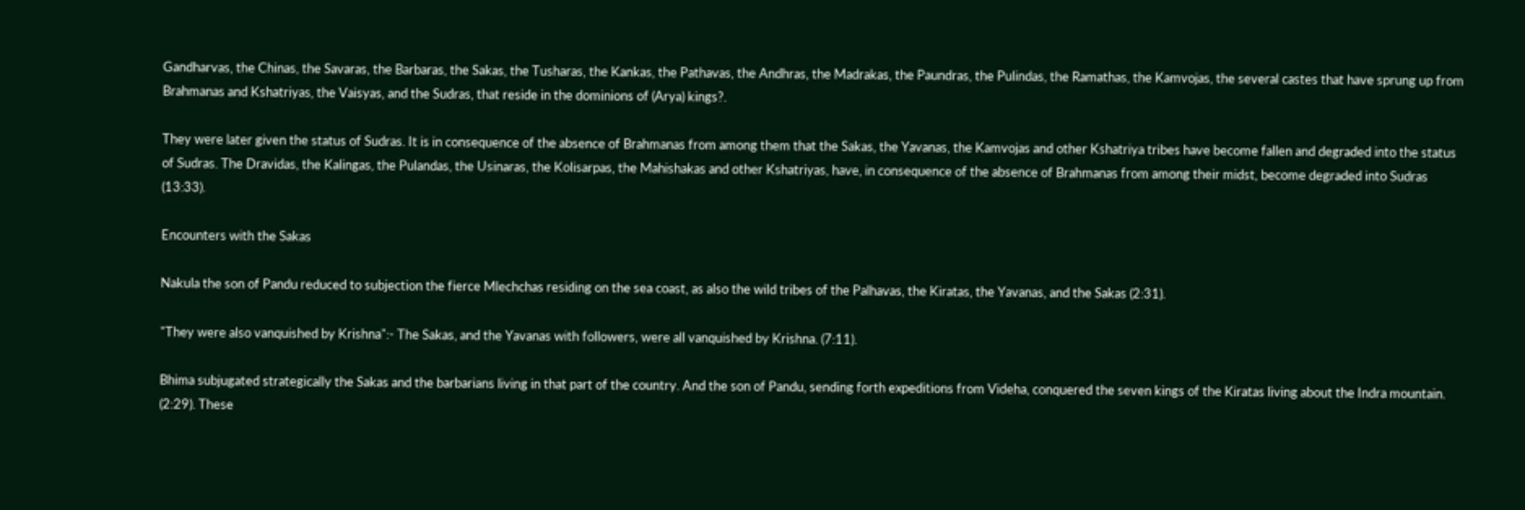Gandharvas, the Chinas, the Savaras, the Barbaras, the Sakas, the Tusharas, the Kankas, the Pathavas, the Andhras, the Madrakas, the Paundras, the Pulindas, the Ramathas, the Kamvojas, the several castes that have sprung up from Brahmanas and Kshatriyas, the Vaisyas, and the Sudras, that reside in the dominions of (Arya) kings?.

They were later given the status of Sudras. It is in consequence of the absence of Brahmanas from among them that the Sakas, the Yavanas, the Kamvojas and other Kshatriya tribes have become fallen and degraded into the status of Sudras. The Dravidas, the Kalingas, the Pulandas, the Usinaras, the Kolisarpas, the Mahishakas and other Kshatriyas, have, in consequence of the absence of Brahmanas from among their midst, become degraded into Sudras (13:33).

Encounters with the Sakas

Nakula the son of Pandu reduced to subjection the fierce Mlechchas residing on the sea coast, as also the wild tribes of the Palhavas, the Kiratas, the Yavanas, and the Sakas (2:31).

"They were also vanquished by Krishna":- The Sakas, and the Yavanas with followers, were all vanquished by Krishna. (7:11).

Bhima subjugated strategically the Sakas and the barbarians living in that part of the country. And the son of Pandu, sending forth expeditions from Videha, conquered the seven kings of the Kiratas living about the Indra mountain. (2:29). These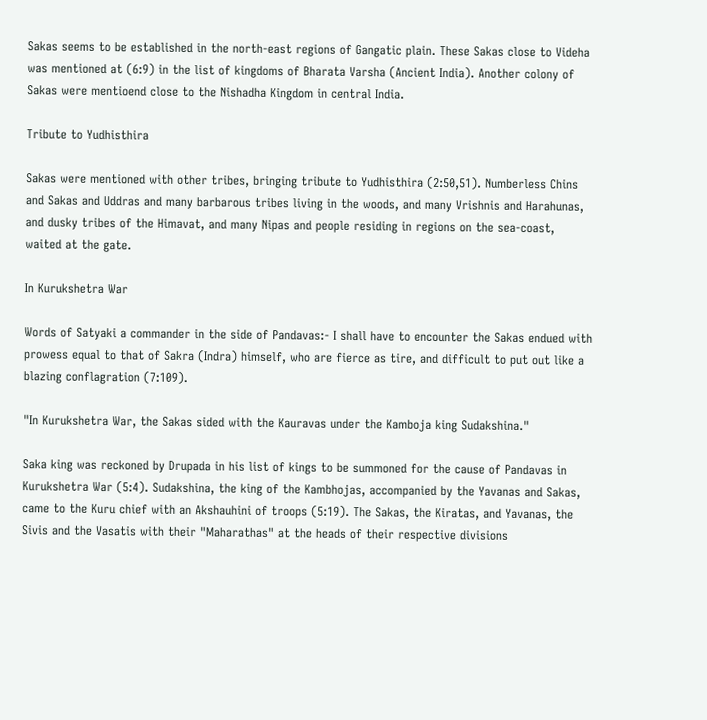Sakas seems to be established in the north-east regions of Gangatic plain. These Sakas close to Videha was mentioned at (6:9) in the list of kingdoms of Bharata Varsha (Ancient India). Another colony of Sakas were mentioend close to the Nishadha Kingdom in central India.

Tribute to Yudhisthira

Sakas were mentioned with other tribes, bringing tribute to Yudhisthira (2:50,51). Numberless Chins and Sakas and Uddras and many barbarous tribes living in the woods, and many Vrishnis and Harahunas, and dusky tribes of the Himavat, and many Nipas and people residing in regions on the sea-coast, waited at the gate.

In Kurukshetra War

Words of Satyaki a commander in the side of Pandavas:- I shall have to encounter the Sakas endued with prowess equal to that of Sakra (Indra) himself, who are fierce as tire, and difficult to put out like a blazing conflagration (7:109).

"In Kurukshetra War, the Sakas sided with the Kauravas under the Kamboja king Sudakshina."

Saka king was reckoned by Drupada in his list of kings to be summoned for the cause of Pandavas in Kurukshetra War (5:4). Sudakshina, the king of the Kambhojas, accompanied by the Yavanas and Sakas, came to the Kuru chief with an Akshauhini of troops (5:19). The Sakas, the Kiratas, and Yavanas, the Sivis and the Vasatis with their "Maharathas" at the heads of their respective divisions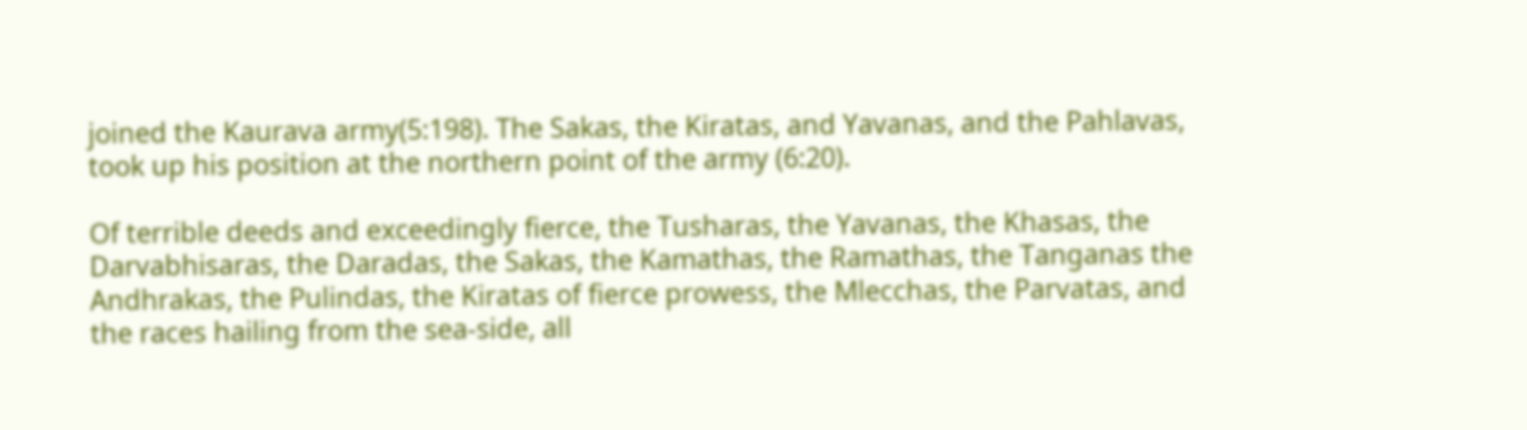joined the Kaurava army(5:198). The Sakas, the Kiratas, and Yavanas, and the Pahlavas, took up his position at the northern point of the army (6:20).

Of terrible deeds and exceedingly fierce, the Tusharas, the Yavanas, the Khasas, the Darvabhisaras, the Daradas, the Sakas, the Kamathas, the Ramathas, the Tanganas the Andhrakas, the Pulindas, the Kiratas of fierce prowess, the Mlecchas, the Parvatas, and the races hailing from the sea-side, all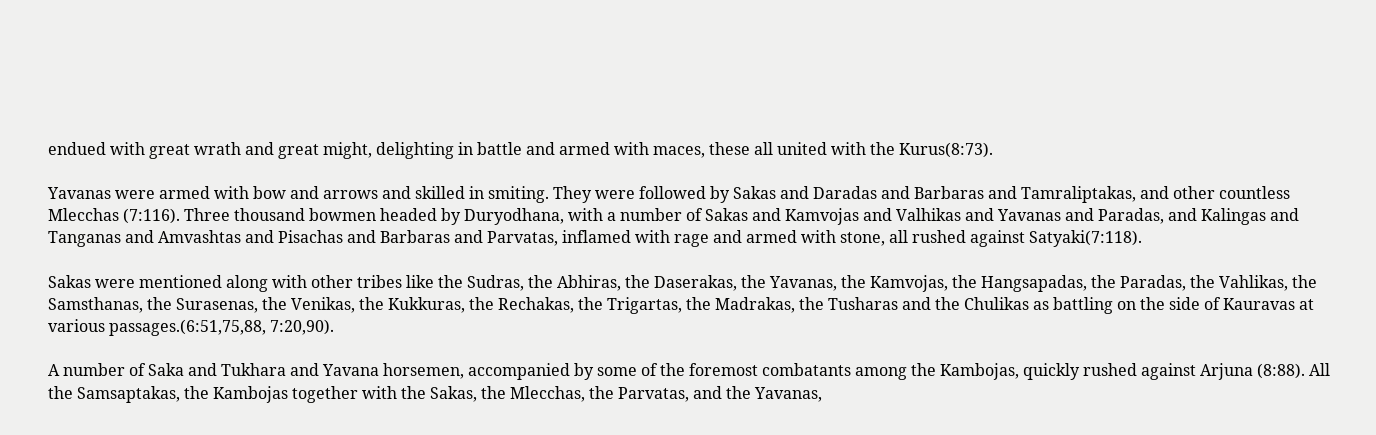endued with great wrath and great might, delighting in battle and armed with maces, these all united with the Kurus(8:73).

Yavanas were armed with bow and arrows and skilled in smiting. They were followed by Sakas and Daradas and Barbaras and Tamraliptakas, and other countless Mlecchas (7:116). Three thousand bowmen headed by Duryodhana, with a number of Sakas and Kamvojas and Valhikas and Yavanas and Paradas, and Kalingas and Tanganas and Amvashtas and Pisachas and Barbaras and Parvatas, inflamed with rage and armed with stone, all rushed against Satyaki(7:118).

Sakas were mentioned along with other tribes like the Sudras, the Abhiras, the Daserakas, the Yavanas, the Kamvojas, the Hangsapadas, the Paradas, the Vahlikas, the Samsthanas, the Surasenas, the Venikas, the Kukkuras, the Rechakas, the Trigartas, the Madrakas, the Tusharas and the Chulikas as battling on the side of Kauravas at various passages.(6:51,75,88, 7:20,90).

A number of Saka and Tukhara and Yavana horsemen, accompanied by some of the foremost combatants among the Kambojas, quickly rushed against Arjuna (8:88). All the Samsaptakas, the Kambojas together with the Sakas, the Mlecchas, the Parvatas, and the Yavanas,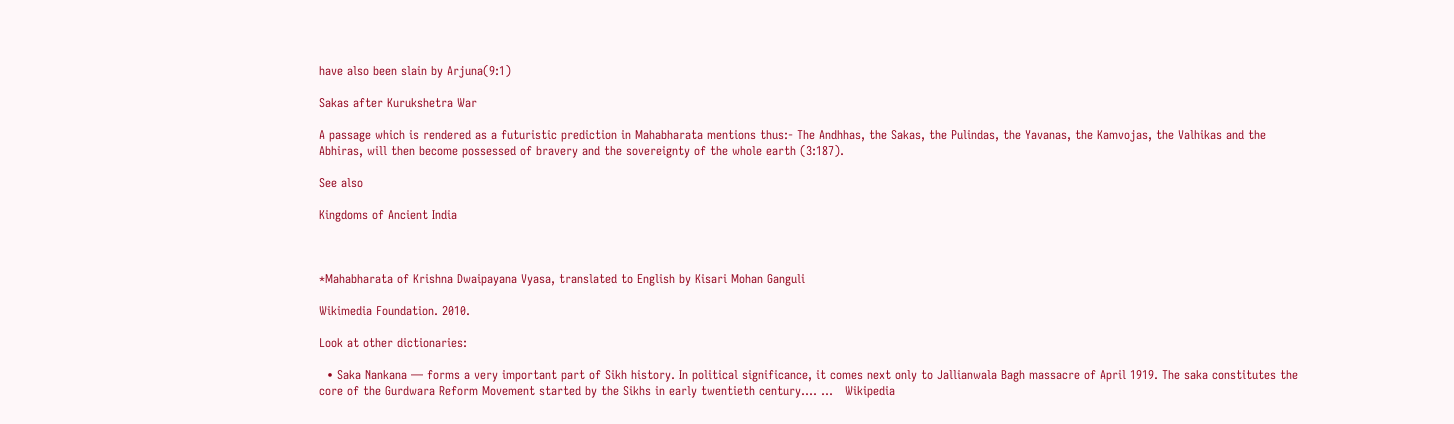have also been slain by Arjuna(9:1)

Sakas after Kurukshetra War

A passage which is rendered as a futuristic prediction in Mahabharata mentions thus:- The Andhhas, the Sakas, the Pulindas, the Yavanas, the Kamvojas, the Valhikas and the Abhiras, will then become possessed of bravery and the sovereignty of the whole earth (3:187).

See also

Kingdoms of Ancient India



*Mahabharata of Krishna Dwaipayana Vyasa, translated to English by Kisari Mohan Ganguli

Wikimedia Foundation. 2010.

Look at other dictionaries:

  • Saka Nankana — forms a very important part of Sikh history. In political significance, it comes next only to Jallianwala Bagh massacre of April 1919. The saka constitutes the core of the Gurdwara Reform Movement started by the Sikhs in early twentieth century.… …   Wikipedia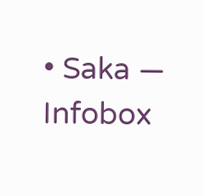• Saka — Infobox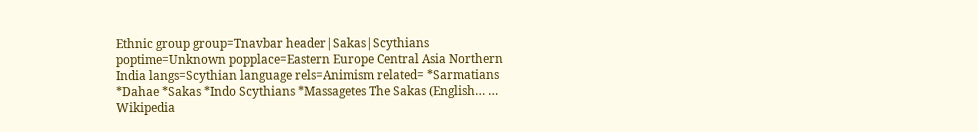Ethnic group group=Tnavbar header|Sakas|Scythians poptime=Unknown popplace=Eastern Europe Central Asia Northern India langs=Scythian language rels=Animism related= *Sarmatians *Dahae *Sakas *Indo Scythians *Massagetes The Sakas (English… …   Wikipedia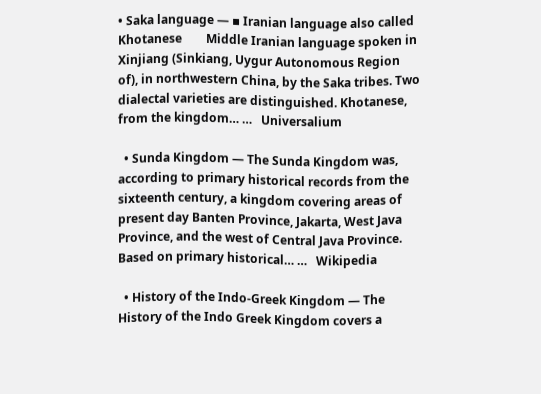• Saka language — ▪ Iranian language also called  Khotanese        Middle Iranian language spoken in Xinjiang (Sinkiang, Uygur Autonomous Region of), in northwestern China, by the Saka tribes. Two dialectal varieties are distinguished. Khotanese, from the kingdom… …   Universalium

  • Sunda Kingdom — The Sunda Kingdom was, according to primary historical records from the sixteenth century, a kingdom covering areas of present day Banten Province, Jakarta, West Java Province, and the west of Central Java Province. Based on primary historical… …   Wikipedia

  • History of the Indo-Greek Kingdom — The History of the Indo Greek Kingdom covers a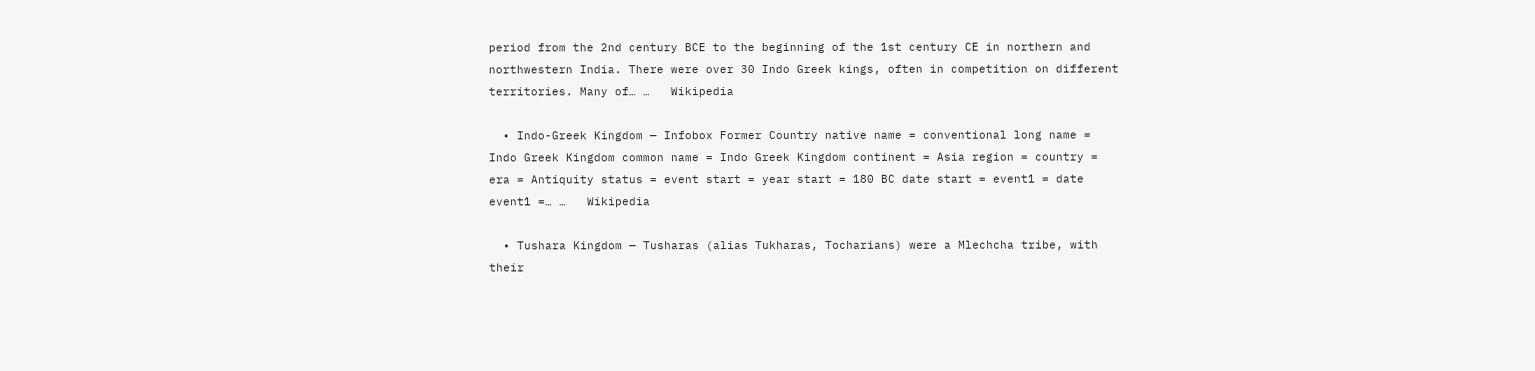period from the 2nd century BCE to the beginning of the 1st century CE in northern and northwestern India. There were over 30 Indo Greek kings, often in competition on different territories. Many of… …   Wikipedia

  • Indo-Greek Kingdom — Infobox Former Country native name = conventional long name = Indo Greek Kingdom common name = Indo Greek Kingdom continent = Asia region = country = era = Antiquity status = event start = year start = 180 BC date start = event1 = date event1 =… …   Wikipedia

  • Tushara Kingdom — Tusharas (alias Tukharas, Tocharians) were a Mlechcha tribe, with their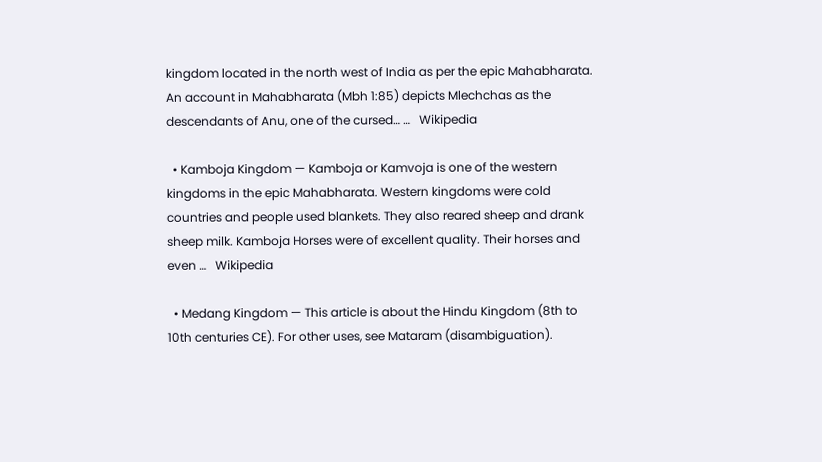kingdom located in the north west of India as per the epic Mahabharata. An account in Mahabharata (Mbh 1:85) depicts Mlechchas as the descendants of Anu, one of the cursed… …   Wikipedia

  • Kamboja Kingdom — Kamboja or Kamvoja is one of the western kingdoms in the epic Mahabharata. Western kingdoms were cold countries and people used blankets. They also reared sheep and drank sheep milk. Kamboja Horses were of excellent quality. Their horses and even …   Wikipedia

  • Medang Kingdom — This article is about the Hindu Kingdom (8th to 10th centuries CE). For other uses, see Mataram (disambiguation).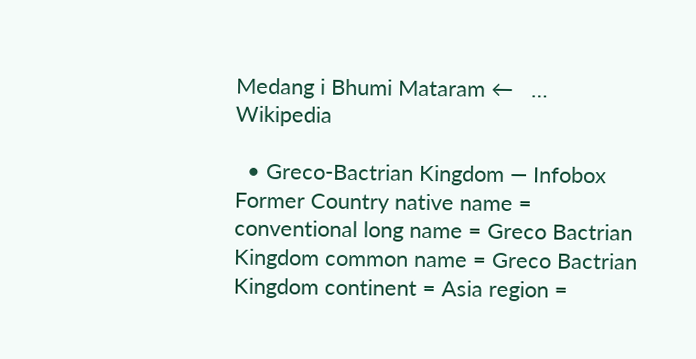Medang i Bhumi Mataram ←   …   Wikipedia

  • Greco-Bactrian Kingdom — Infobox Former Country native name = conventional long name = Greco Bactrian Kingdom common name = Greco Bactrian Kingdom continent = Asia region =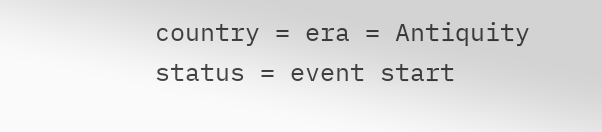country = era = Antiquity status = event start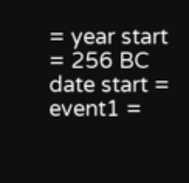= year start = 256 BC date start = event1 =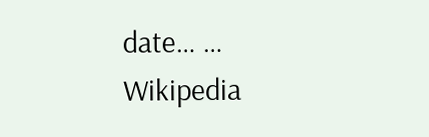date… …   Wikipedia